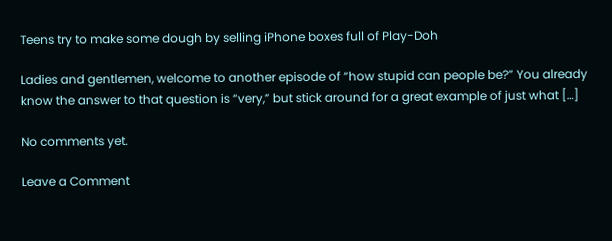Teens try to make some dough by selling iPhone boxes full of Play-Doh

Ladies and gentlemen, welcome to another episode of “how stupid can people be?” You already know the answer to that question is “very,” but stick around for a great example of just what […]

No comments yet.

Leave a Comment